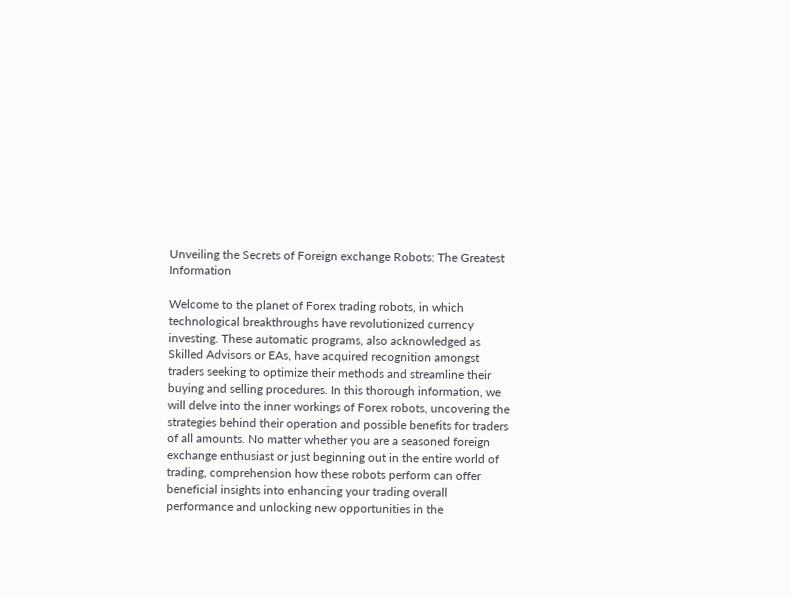Unveiling the Secrets of Foreign exchange Robots: The Greatest Information

Welcome to the planet of Forex trading robots, in which technological breakthroughs have revolutionized currency investing. These automatic programs, also acknowledged as Skilled Advisors or EAs, have acquired recognition amongst traders seeking to optimize their methods and streamline their buying and selling procedures. In this thorough information, we will delve into the inner workings of Forex robots, uncovering the strategies behind their operation and possible benefits for traders of all amounts. No matter whether you are a seasoned foreign exchange enthusiast or just beginning out in the entire world of trading, comprehension how these robots perform can offer beneficial insights into enhancing your trading overall performance and unlocking new opportunities in the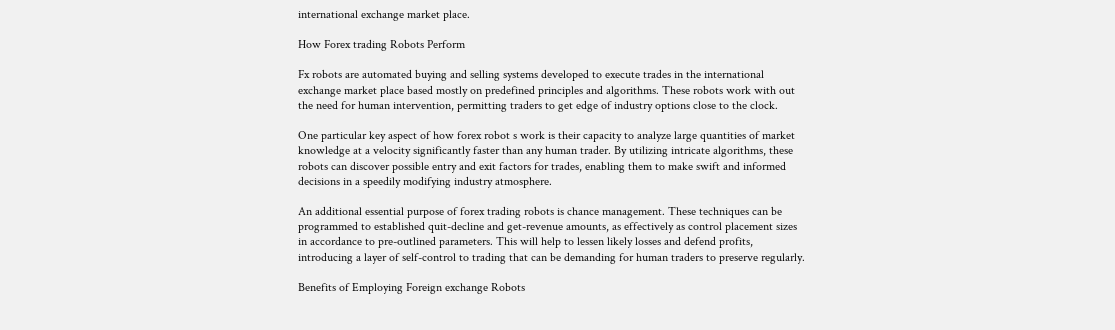international exchange market place.

How Forex trading Robots Perform

Fx robots are automated buying and selling systems developed to execute trades in the international exchange market place based mostly on predefined principles and algorithms. These robots work with out the need for human intervention, permitting traders to get edge of industry options close to the clock.

One particular key aspect of how forex robot s work is their capacity to analyze large quantities of market knowledge at a velocity significantly faster than any human trader. By utilizing intricate algorithms, these robots can discover possible entry and exit factors for trades, enabling them to make swift and informed decisions in a speedily modifying industry atmosphere.

An additional essential purpose of forex trading robots is chance management. These techniques can be programmed to established quit-decline and get-revenue amounts, as effectively as control placement sizes in accordance to pre-outlined parameters. This will help to lessen likely losses and defend profits, introducing a layer of self-control to trading that can be demanding for human traders to preserve regularly.

Benefits of Employing Foreign exchange Robots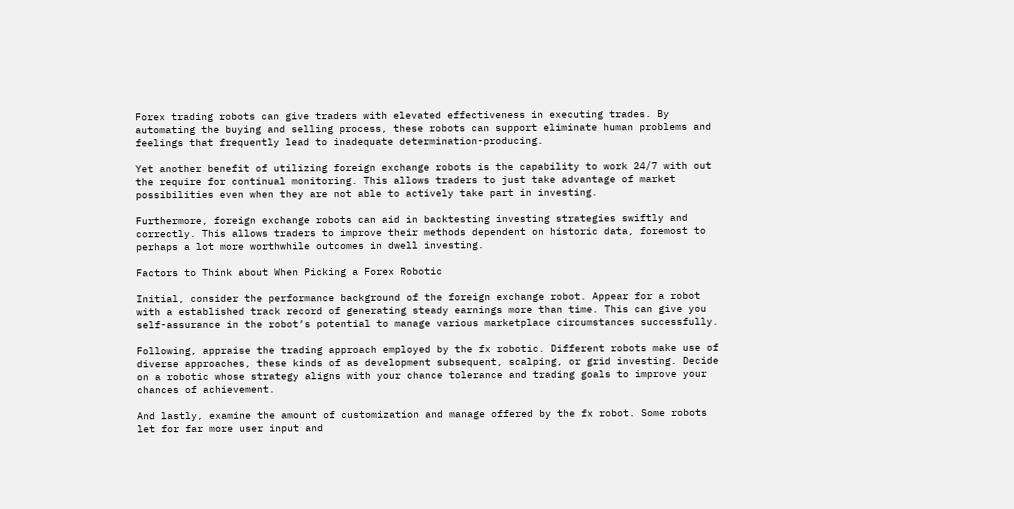Forex trading robots can give traders with elevated effectiveness in executing trades. By automating the buying and selling process, these robots can support eliminate human problems and feelings that frequently lead to inadequate determination-producing.

Yet another benefit of utilizing foreign exchange robots is the capability to work 24/7 with out the require for continual monitoring. This allows traders to just take advantage of market possibilities even when they are not able to actively take part in investing.

Furthermore, foreign exchange robots can aid in backtesting investing strategies swiftly and correctly. This allows traders to improve their methods dependent on historic data, foremost to perhaps a lot more worthwhile outcomes in dwell investing.

Factors to Think about When Picking a Forex Robotic

Initial, consider the performance background of the foreign exchange robot. Appear for a robot with a established track record of generating steady earnings more than time. This can give you self-assurance in the robot’s potential to manage various marketplace circumstances successfully.

Following, appraise the trading approach employed by the fx robotic. Different robots make use of diverse approaches, these kinds of as development subsequent, scalping, or grid investing. Decide on a robotic whose strategy aligns with your chance tolerance and trading goals to improve your chances of achievement.

And lastly, examine the amount of customization and manage offered by the fx robot. Some robots let for far more user input and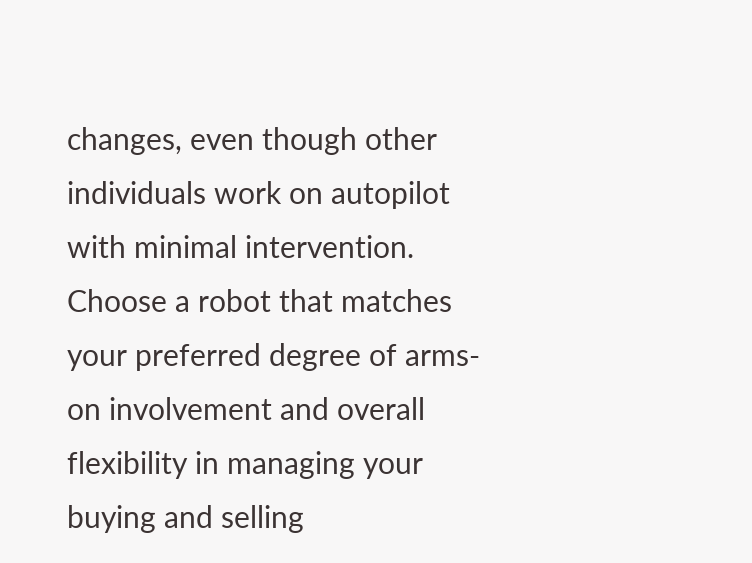changes, even though other individuals work on autopilot with minimal intervention. Choose a robot that matches your preferred degree of arms-on involvement and overall flexibility in managing your buying and selling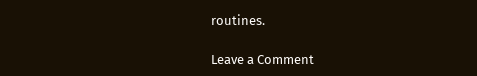routines.

Leave a Comment